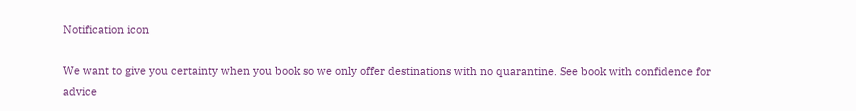Notification icon

We want to give you certainty when you book so we only offer destinations with no quarantine. See book with confidence for advice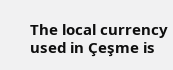The local currency used in Çeşme is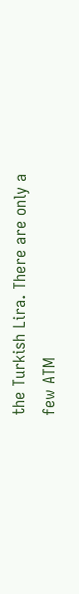the Turkish Lira. There are only a few ATM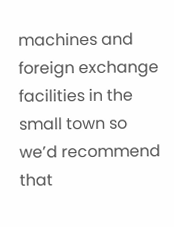machines and foreign exchange facilities in the small town so we’d recommend that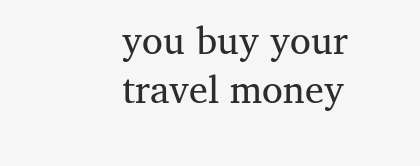you buy your travel money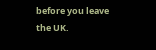before you leave the UK.